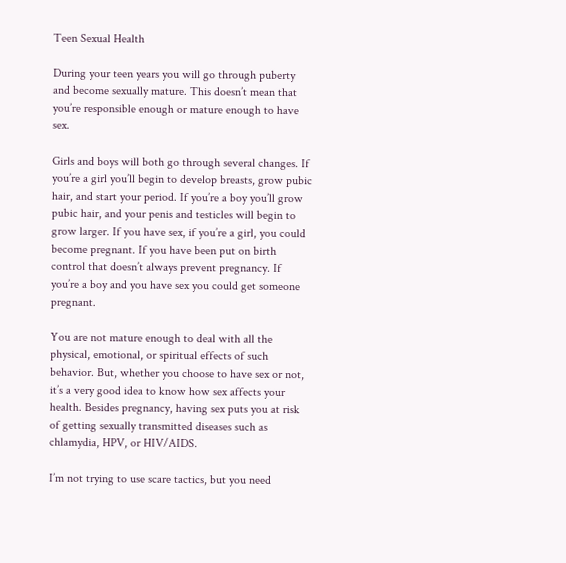Teen Sexual Health

During your teen years you will go through puberty and become sexually mature. This doesn’t mean that you’re responsible enough or mature enough to have sex.

Girls and boys will both go through several changes. If you’re a girl you’ll begin to develop breasts, grow pubic hair, and start your period. If you’re a boy you’ll grow pubic hair, and your penis and testicles will begin to grow larger. If you have sex, if you’re a girl, you could become pregnant. If you have been put on birth control that doesn’t always prevent pregnancy. If you’re a boy and you have sex you could get someone pregnant.

You are not mature enough to deal with all the physical, emotional, or spiritual effects of such behavior. But, whether you choose to have sex or not, it’s a very good idea to know how sex affects your health. Besides pregnancy, having sex puts you at risk of getting sexually transmitted diseases such as chlamydia, HPV, or HIV/AIDS.

I’m not trying to use scare tactics, but you need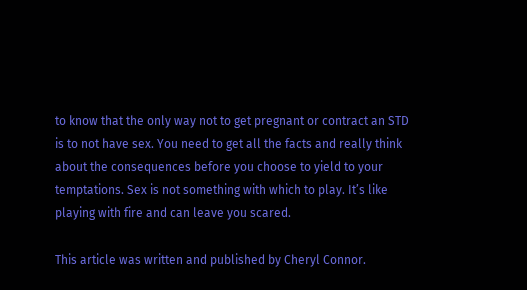to know that the only way not to get pregnant or contract an STD is to not have sex. You need to get all the facts and really think about the consequences before you choose to yield to your temptations. Sex is not something with which to play. It’s like playing with fire and can leave you scared.

This article was written and published by Cheryl Connor.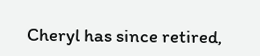Cheryl has since retired,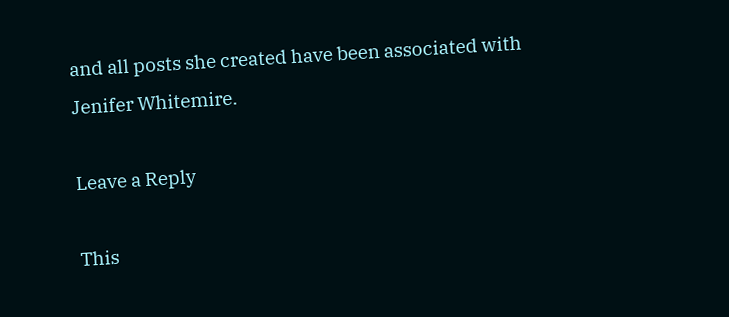and all posts she created have been associated with Jenifer Whitemire.

Leave a Reply

This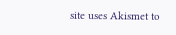site uses Akismet to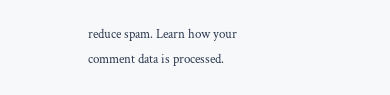reduce spam. Learn how your comment data is processed.